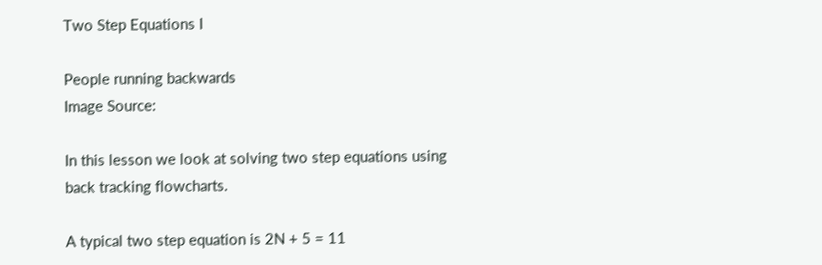Two Step Equations I

People running backwards
Image Source:

In this lesson we look at solving two step equations using back tracking flowcharts.

A typical two step equation is 2N + 5 = 11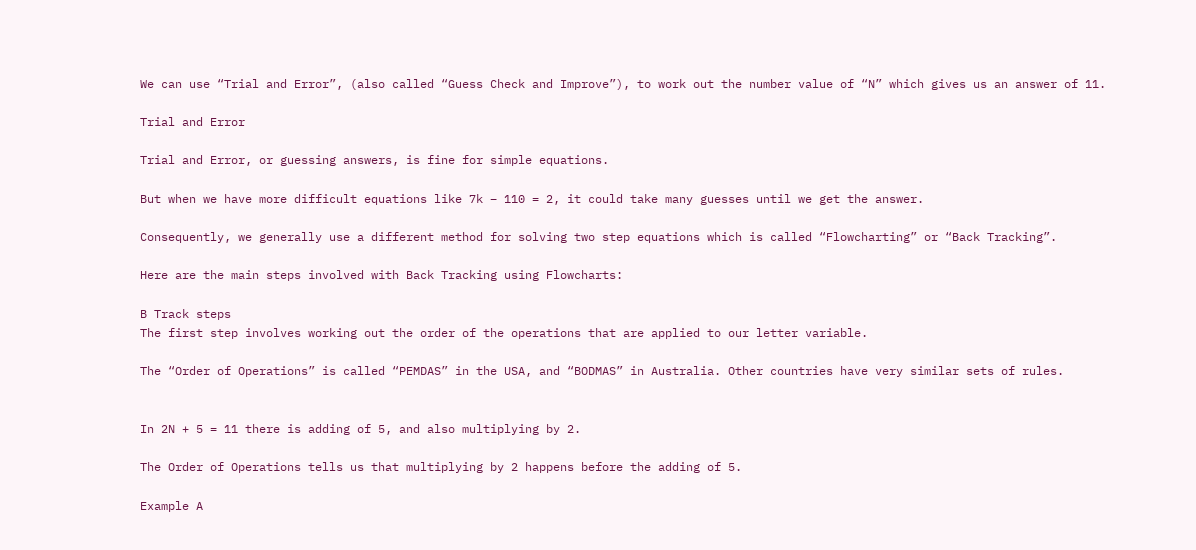We can use “Trial and Error”, (also called “Guess Check and Improve”), to work out the number value of “N” which gives us an answer of 11.

Trial and Error

Trial and Error, or guessing answers, is fine for simple equations.

But when we have more difficult equations like 7k – 110 = 2, it could take many guesses until we get the answer.

Consequently, we generally use a different method for solving two step equations which is called “Flowcharting” or “Back Tracking”.

Here are the main steps involved with Back Tracking using Flowcharts:

B Track steps
The first step involves working out the order of the operations that are applied to our letter variable.

The “Order of Operations” is called “PEMDAS” in the USA, and “BODMAS” in Australia. Other countries have very similar sets of rules.


In 2N + 5 = 11 there is adding of 5, and also multiplying by 2.

The Order of Operations tells us that multiplying by 2 happens before the adding of 5.

Example A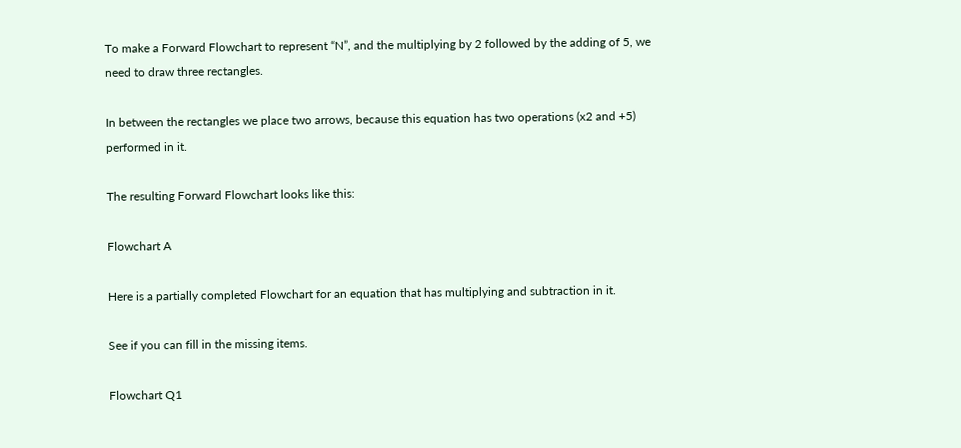To make a Forward Flowchart to represent “N”, and the multiplying by 2 followed by the adding of 5, we need to draw three rectangles.

In between the rectangles we place two arrows, because this equation has two operations (x2 and +5) performed in it.

The resulting Forward Flowchart looks like this:

Flowchart A

Here is a partially completed Flowchart for an equation that has multiplying and subtraction in it.

See if you can fill in the missing items.

Flowchart Q1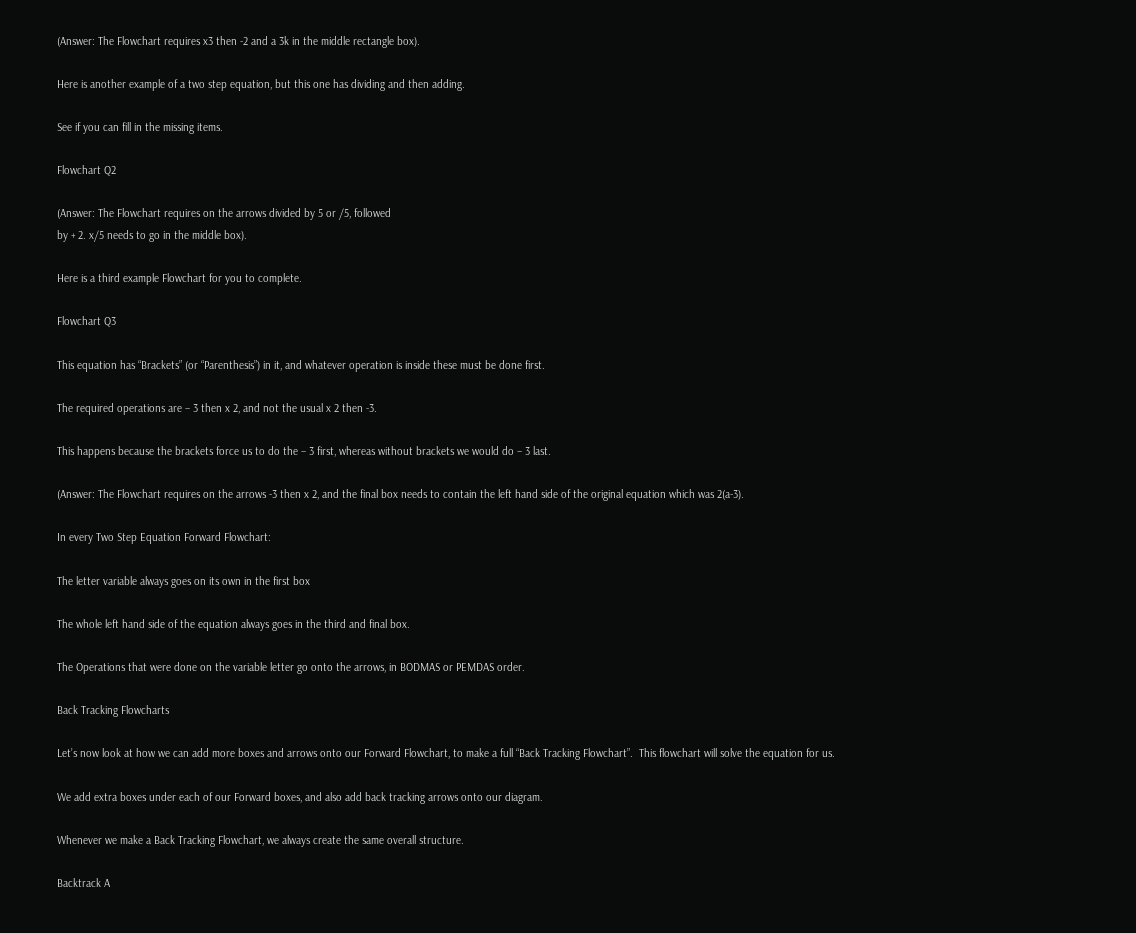(Answer: The Flowchart requires x3 then -2 and a 3k in the middle rectangle box).

Here is another example of a two step equation, but this one has dividing and then adding.

See if you can fill in the missing items.

Flowchart Q2

(Answer: The Flowchart requires on the arrows divided by 5 or /5, followed
by + 2. x/5 needs to go in the middle box).

Here is a third example Flowchart for you to complete.

Flowchart Q3

This equation has “Brackets” (or “Parenthesis”) in it, and whatever operation is inside these must be done first.

The required operations are – 3 then x 2, and not the usual x 2 then -3.

This happens because the brackets force us to do the – 3 first, whereas without brackets we would do – 3 last.

(Answer: The Flowchart requires on the arrows -3 then x 2, and the final box needs to contain the left hand side of the original equation which was 2(a-3).

In every Two Step Equation Forward Flowchart:

The letter variable always goes on its own in the first box

The whole left hand side of the equation always goes in the third and final box.

The Operations that were done on the variable letter go onto the arrows, in BODMAS or PEMDAS order.

Back Tracking Flowcharts

Let’s now look at how we can add more boxes and arrows onto our Forward Flowchart, to make a full “Back Tracking Flowchart”.  This flowchart will solve the equation for us.

We add extra boxes under each of our Forward boxes, and also add back tracking arrows onto our diagram.

Whenever we make a Back Tracking Flowchart, we always create the same overall structure.

Backtrack A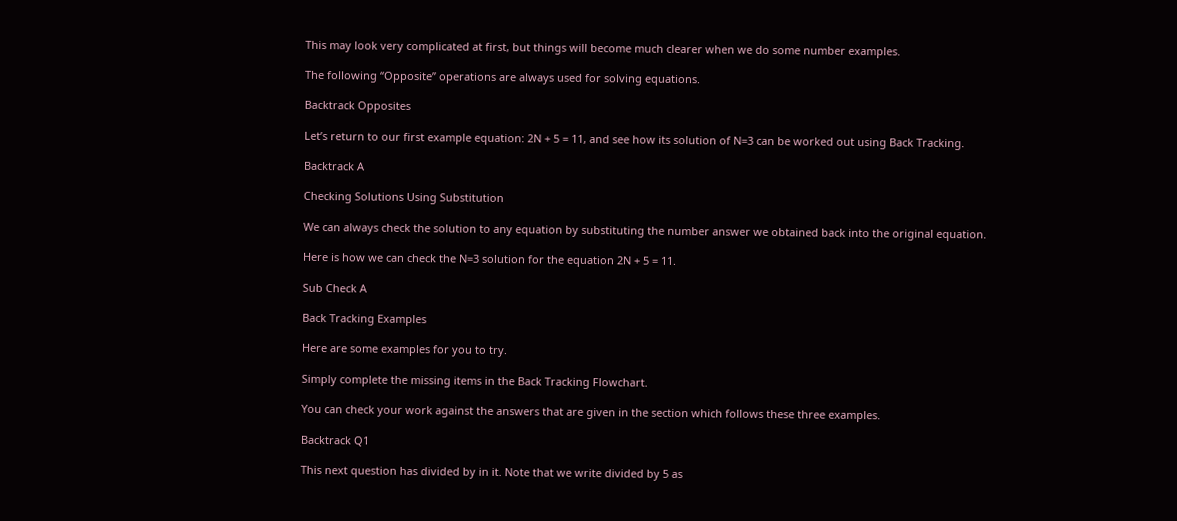This may look very complicated at first, but things will become much clearer when we do some number examples.

The following “Opposite” operations are always used for solving equations.

Backtrack Opposites

Let’s return to our first example equation: 2N + 5 = 11, and see how its solution of N=3 can be worked out using Back Tracking.

Backtrack A

Checking Solutions Using Substitution

We can always check the solution to any equation by substituting the number answer we obtained back into the original equation.

Here is how we can check the N=3 solution for the equation 2N + 5 = 11.

Sub Check A

Back Tracking Examples

Here are some examples for you to try.

Simply complete the missing items in the Back Tracking Flowchart.

You can check your work against the answers that are given in the section which follows these three examples.

Backtrack Q1

This next question has divided by in it. Note that we write divided by 5 as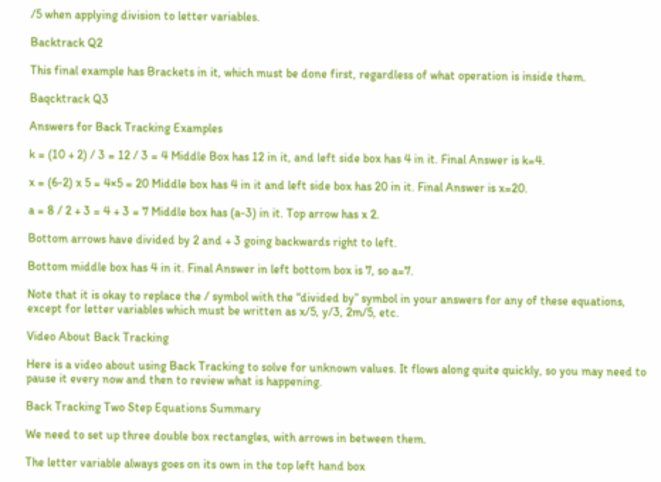/5 when applying division to letter variables.

Backtrack Q2

This final example has Brackets in it, which must be done first, regardless of what operation is inside them.

Baqcktrack Q3

Answers for Back Tracking Examples

k = (10 + 2) / 3 = 12 / 3 = 4 Middle Box has 12 in it, and left side box has 4 in it. Final Answer is k=4.

x = (6-2) x 5 = 4×5 = 20 Middle box has 4 in it and left side box has 20 in it. Final Answer is x=20.

a = 8 / 2 + 3 = 4 + 3 = 7 Middle box has (a-3) in it. Top arrow has x 2.

Bottom arrows have divided by 2 and + 3 going backwards right to left.

Bottom middle box has 4 in it. Final Answer in left bottom box is 7, so a=7.

Note that it is okay to replace the / symbol with the “divided by” symbol in your answers for any of these equations, except for letter variables which must be written as x/5, y/3, 2m/5, etc.

Video About Back Tracking

Here is a video about using Back Tracking to solve for unknown values. It flows along quite quickly, so you may need to pause it every now and then to review what is happening.

Back Tracking Two Step Equations Summary

We need to set up three double box rectangles, with arrows in between them.

The letter variable always goes on its own in the top left hand box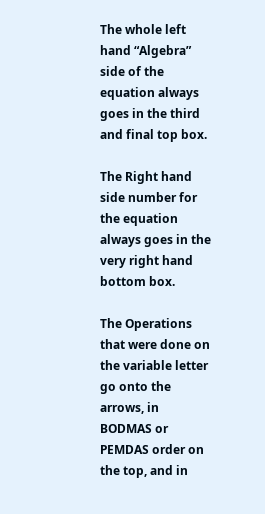The whole left hand “Algebra” side of the equation always goes in the third and final top box.

The Right hand side number for the equation always goes in the very right hand bottom box.

The Operations that were done on the variable letter go onto the arrows, in BODMAS or PEMDAS order on the top, and in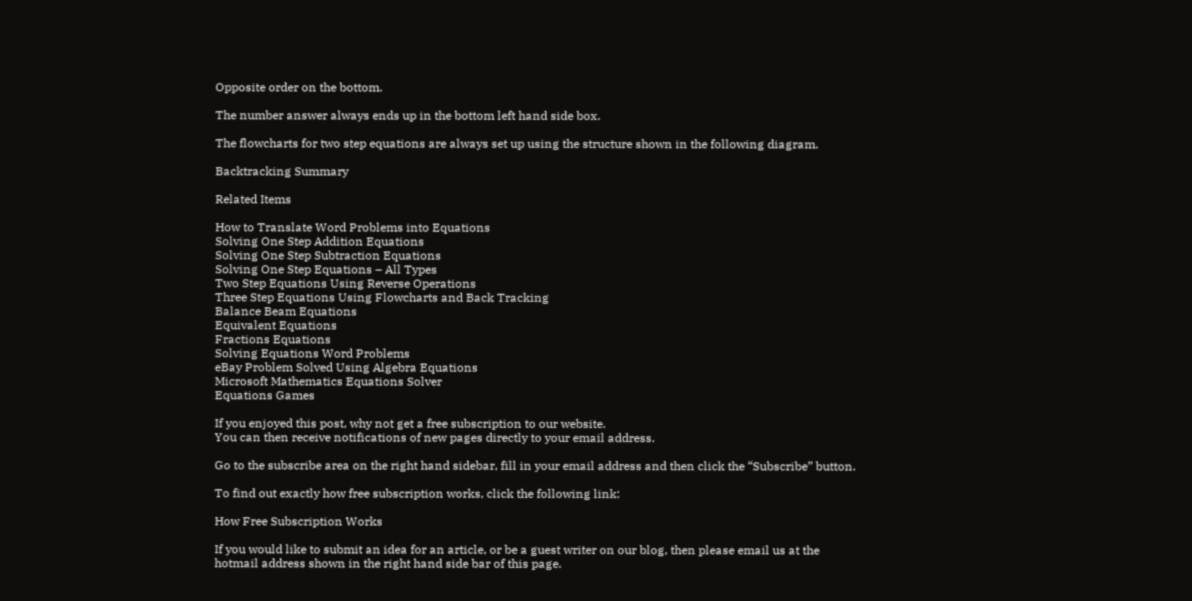Opposite order on the bottom.

The number answer always ends up in the bottom left hand side box.

The flowcharts for two step equations are always set up using the structure shown in the following diagram.

Backtracking Summary

Related Items

How to Translate Word Problems into Equations
Solving One Step Addition Equations
Solving One Step Subtraction Equations
Solving One Step Equations – All Types
Two Step Equations Using Reverse Operations
Three Step Equations Using Flowcharts and Back Tracking
Balance Beam Equations
Equivalent Equations
Fractions Equations
Solving Equations Word Problems
eBay Problem Solved Using Algebra Equations
Microsoft Mathematics Equations Solver
Equations Games

If you enjoyed this post, why not get a free subscription to our website.
You can then receive notifications of new pages directly to your email address.

Go to the subscribe area on the right hand sidebar, fill in your email address and then click the “Subscribe” button.

To find out exactly how free subscription works, click the following link:

How Free Subscription Works

If you would like to submit an idea for an article, or be a guest writer on our blog, then please email us at the hotmail address shown in the right hand side bar of this page.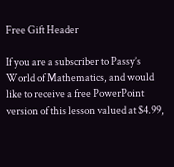Free Gift Header

If you are a subscriber to Passy’s World of Mathematics, and would like to receive a free PowerPoint version of this lesson valued at $4.99,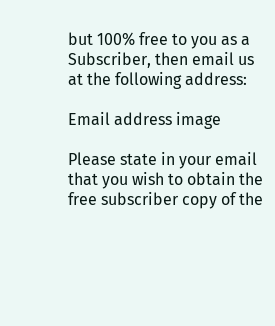but 100% free to you as a Subscriber, then email us at the following address:

Email address image

Please state in your email that you wish to obtain the free subscriber copy of the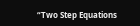“Two Step Equations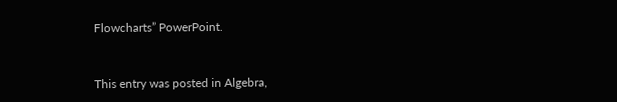Flowcharts” PowerPoint.


This entry was posted in Algebra,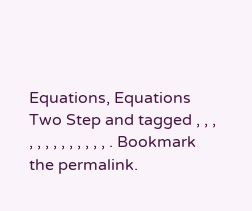Equations, Equations Two Step and tagged , , , , , , , , , , , , , . Bookmark the permalink.